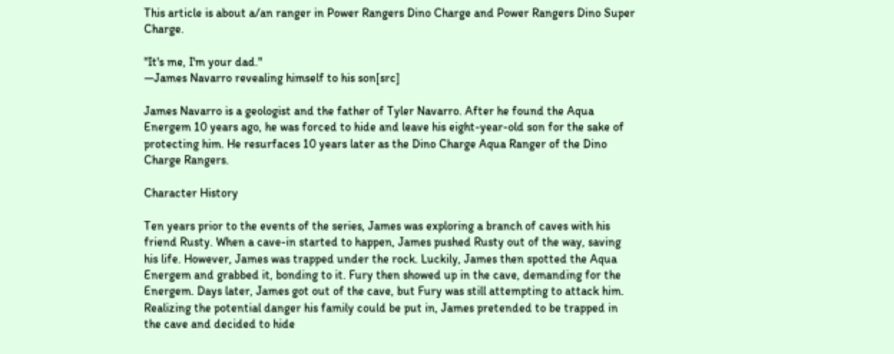This article is about a/an ranger in Power Rangers Dino Charge and Power Rangers Dino Super Charge.

"It's me, I'm your dad."
―James Navarro revealing himself to his son[src]

James Navarro is a geologist and the father of Tyler Navarro. After he found the Aqua Energem 10 years ago, he was forced to hide and leave his eight-year-old son for the sake of protecting him. He resurfaces 10 years later as the Dino Charge Aqua Ranger of the Dino Charge Rangers.

Character History

Ten years prior to the events of the series, James was exploring a branch of caves with his friend Rusty. When a cave-in started to happen, James pushed Rusty out of the way, saving his life. However, James was trapped under the rock. Luckily, James then spotted the Aqua Energem and grabbed it, bonding to it. Fury then showed up in the cave, demanding for the Energem. Days later, James got out of the cave, but Fury was still attempting to attack him. Realizing the potential danger his family could be put in, James pretended to be trapped in the cave and decided to hide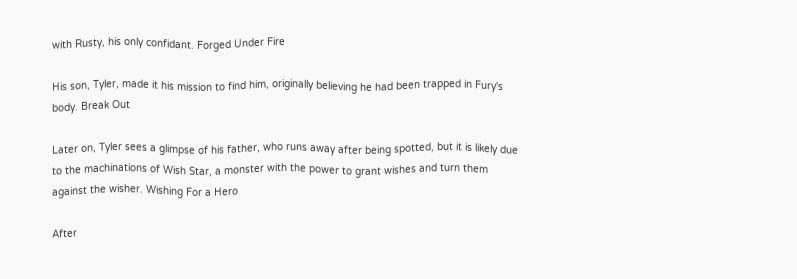with Rusty, his only confidant. Forged Under Fire

His son, Tyler, made it his mission to find him, originally believing he had been trapped in Fury's body. Break Out

Later on, Tyler sees a glimpse of his father, who runs away after being spotted, but it is likely due to the machinations of Wish Star, a monster with the power to grant wishes and turn them against the wisher. Wishing For a Hero

After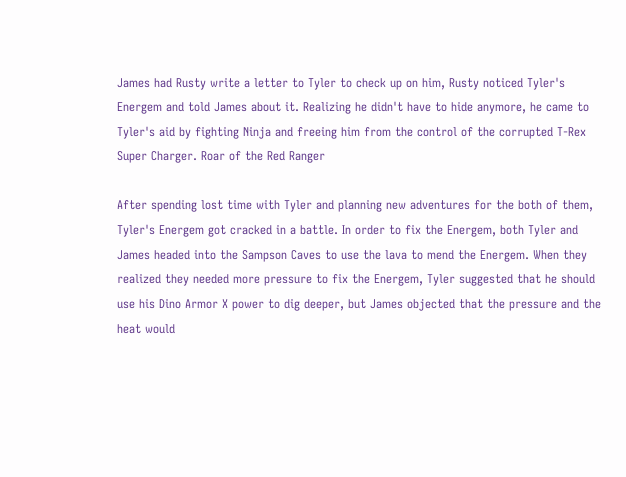James had Rusty write a letter to Tyler to check up on him, Rusty noticed Tyler's Energem and told James about it. Realizing he didn't have to hide anymore, he came to Tyler's aid by fighting Ninja and freeing him from the control of the corrupted T-Rex Super Charger. Roar of the Red Ranger

After spending lost time with Tyler and planning new adventures for the both of them, Tyler's Energem got cracked in a battle. In order to fix the Energem, both Tyler and James headed into the Sampson Caves to use the lava to mend the Energem. When they realized they needed more pressure to fix the Energem, Tyler suggested that he should use his Dino Armor X power to dig deeper, but James objected that the pressure and the heat would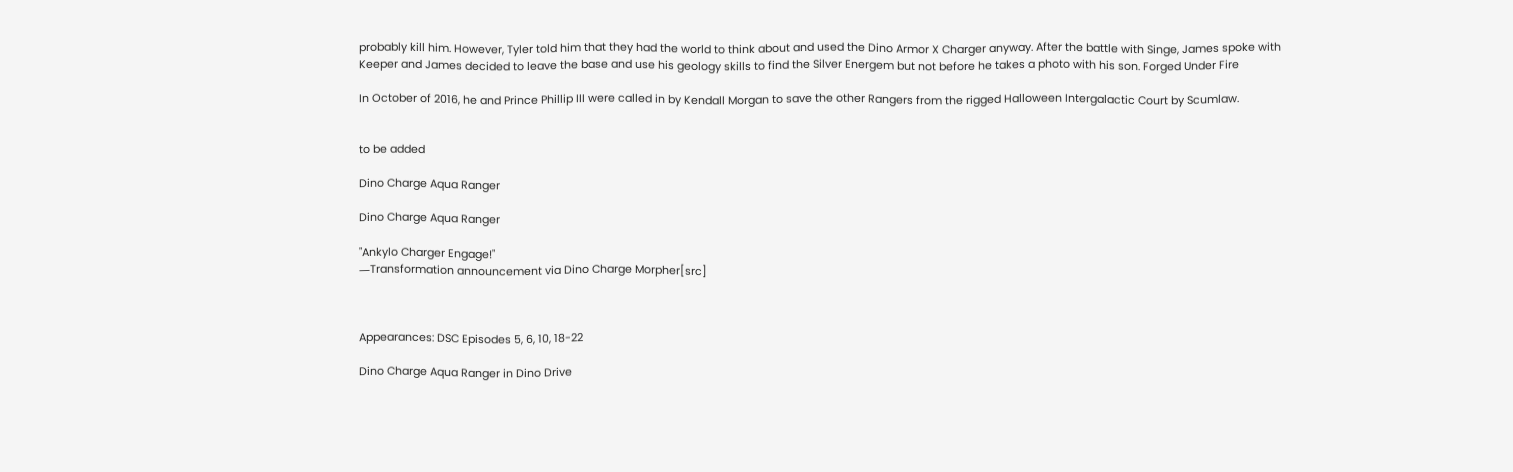probably kill him. However, Tyler told him that they had the world to think about and used the Dino Armor X Charger anyway. After the battle with Singe, James spoke with Keeper and James decided to leave the base and use his geology skills to find the Silver Energem but not before he takes a photo with his son. Forged Under Fire

In October of 2016, he and Prince Phillip III were called in by Kendall Morgan to save the other Rangers from the rigged Halloween Intergalactic Court by Scumlaw.


to be added

Dino Charge Aqua Ranger

Dino Charge Aqua Ranger

"Ankylo Charger Engage!"
―Transformation announcement via Dino Charge Morpher[src]



Appearances: DSC Episodes 5, 6, 10, 18-22

Dino Charge Aqua Ranger in Dino Drive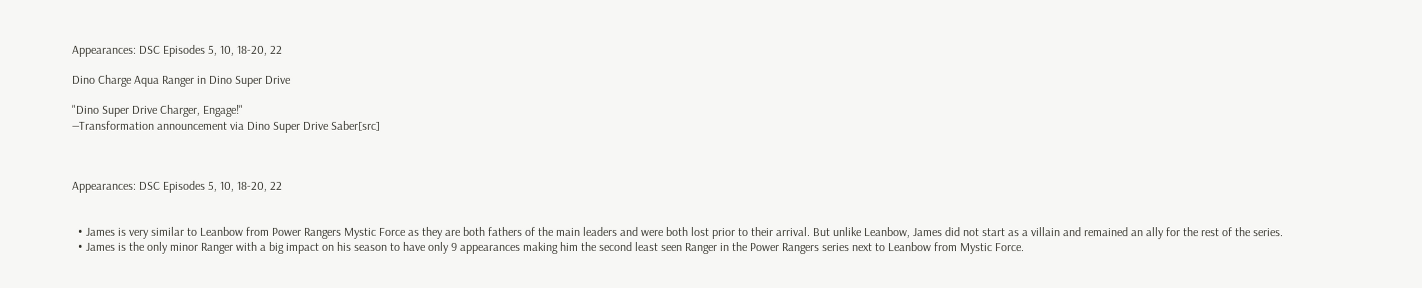Appearances: DSC Episodes 5, 10, 18-20, 22

Dino Charge Aqua Ranger in Dino Super Drive

"Dino Super Drive Charger, Engage!"
―Transformation announcement via Dino Super Drive Saber[src]



Appearances: DSC Episodes 5, 10, 18-20, 22


  • James is very similar to Leanbow from Power Rangers Mystic Force as they are both fathers of the main leaders and were both lost prior to their arrival. But unlike Leanbow, James did not start as a villain and remained an ally for the rest of the series.
  • James is the only minor Ranger with a big impact on his season to have only 9 appearances making him the second least seen Ranger in the Power Rangers series next to Leanbow from Mystic Force.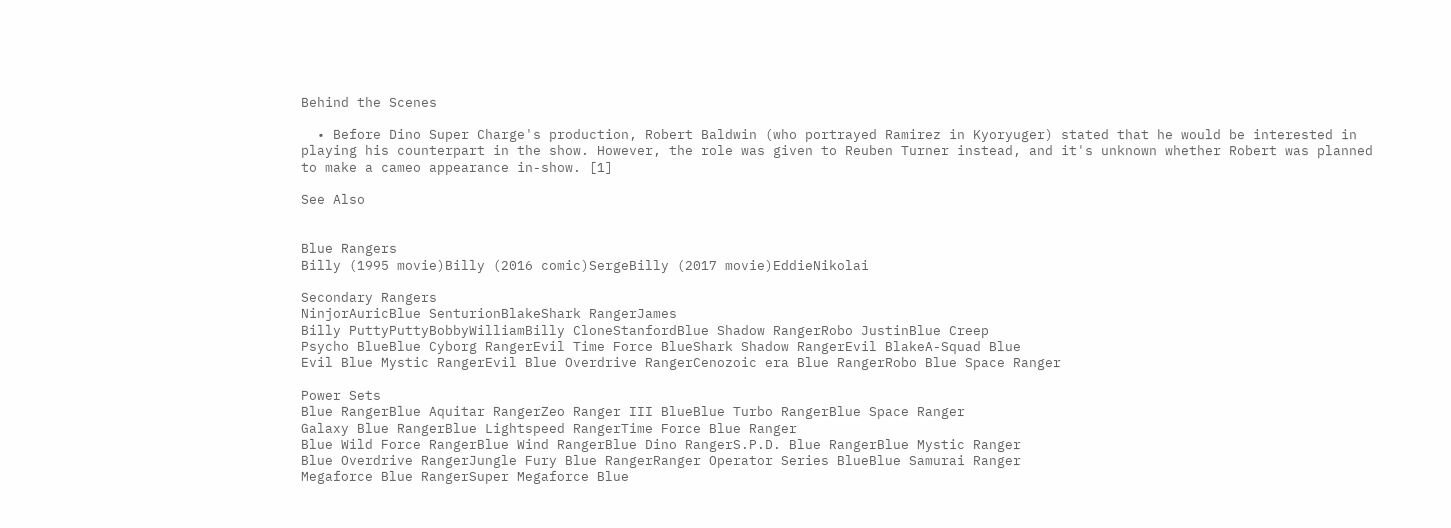Behind the Scenes

  • Before Dino Super Charge's production, Robert Baldwin (who portrayed Ramirez in Kyoryuger) stated that he would be interested in playing his counterpart in the show. However, the role was given to Reuben Turner instead, and it's unknown whether Robert was planned to make a cameo appearance in-show. [1]

See Also


Blue Rangers
Billy (1995 movie)Billy (2016 comic)SergeBilly (2017 movie)EddieNikolai

Secondary Rangers
NinjorAuricBlue SenturionBlakeShark RangerJames
Billy PuttyPuttyBobbyWilliamBilly CloneStanfordBlue Shadow RangerRobo JustinBlue Creep
Psycho BlueBlue Cyborg RangerEvil Time Force BlueShark Shadow RangerEvil BlakeA-Squad Blue
Evil Blue Mystic RangerEvil Blue Overdrive RangerCenozoic era Blue RangerRobo Blue Space Ranger

Power Sets
Blue RangerBlue Aquitar RangerZeo Ranger III BlueBlue Turbo RangerBlue Space Ranger
Galaxy Blue RangerBlue Lightspeed RangerTime Force Blue Ranger
Blue Wild Force RangerBlue Wind RangerBlue Dino RangerS.P.D. Blue RangerBlue Mystic Ranger
Blue Overdrive RangerJungle Fury Blue RangerRanger Operator Series BlueBlue Samurai Ranger
Megaforce Blue RangerSuper Megaforce Blue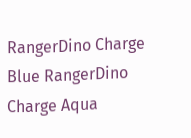RangerDino Charge Blue RangerDino Charge Aqua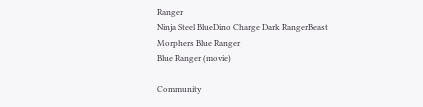Ranger
Ninja Steel BlueDino Charge Dark RangerBeast Morphers Blue Ranger
Blue Ranger (movie)

Community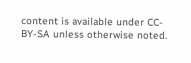content is available under CC-BY-SA unless otherwise noted.